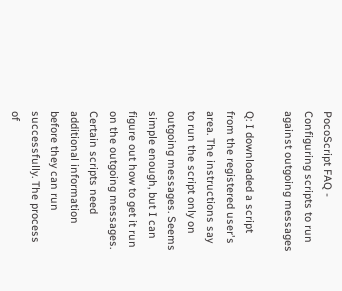PocoScript FAQ - Configuring scripts to run against outgoing messages

Q: I downloaded a script from the registered user's area. The instructions say to run the script only on outgoing messages. Seems simple enough, but I can figure out how to get it run on the outgoing messages.
Certain scripts need additional information before they can run successfully. The process of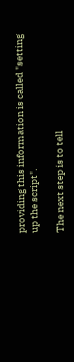providing this information is called "setting up the script".

The next step is to tell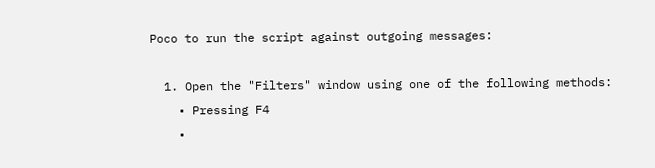Poco to run the script against outgoing messages:

  1. Open the "Filters" window using one of the following methods:
    • Pressing F4
    •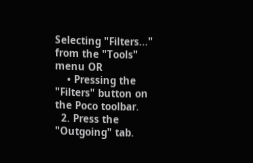Selecting "Filters..." from the "Tools" menu OR
    • Pressing the "Filters" button on the Poco toolbar.
  2. Press the "Outgoing" tab.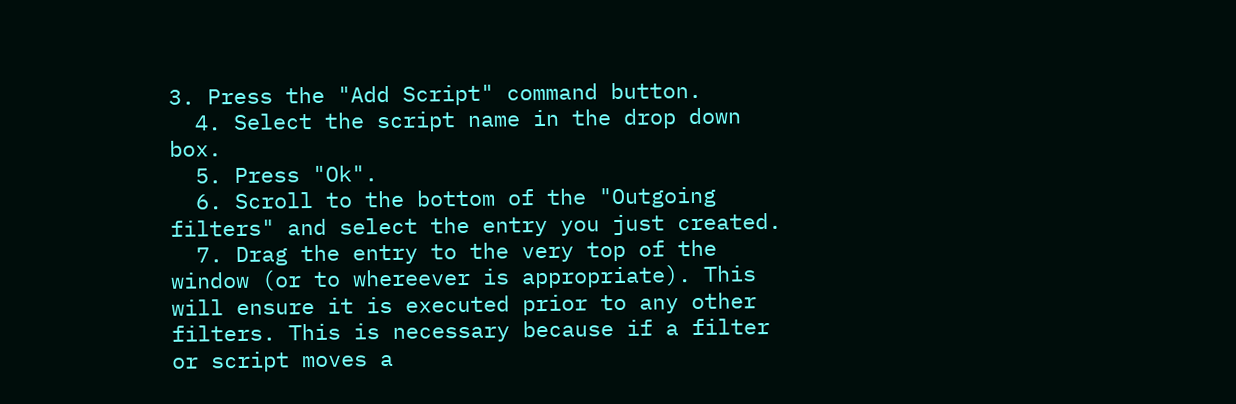3. Press the "Add Script" command button.
  4. Select the script name in the drop down box.
  5. Press "Ok".
  6. Scroll to the bottom of the "Outgoing filters" and select the entry you just created.
  7. Drag the entry to the very top of the window (or to whereever is appropriate). This will ensure it is executed prior to any other filters. This is necessary because if a filter or script moves a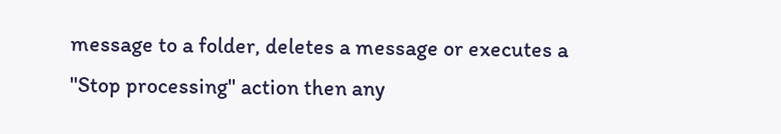message to a folder, deletes a message or executes a "Stop processing" action then any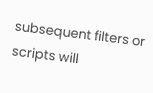subsequent filters or scripts will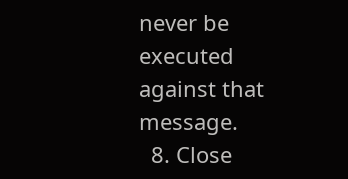never be executed against that message.
  8. Close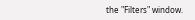the "Filters" window.